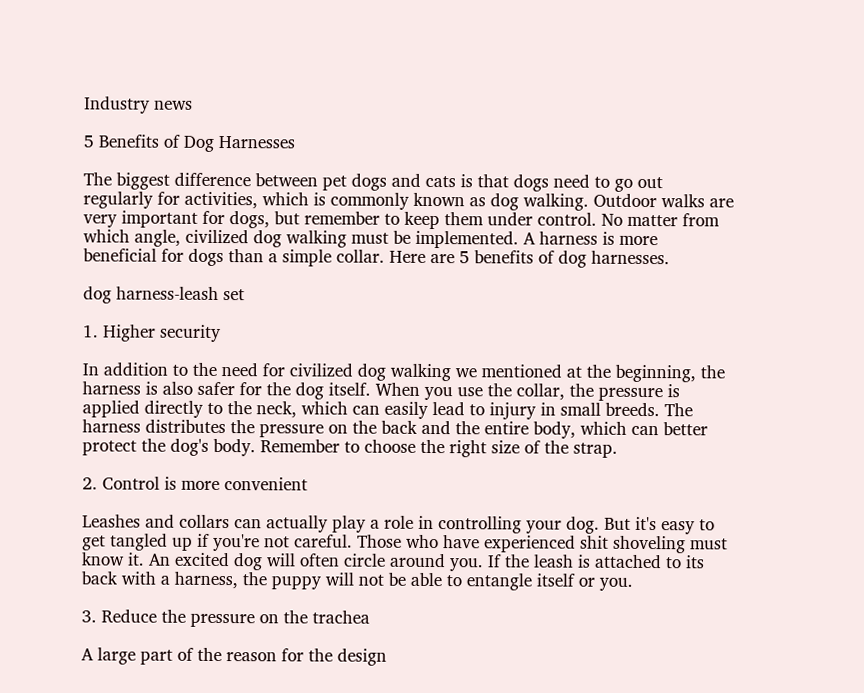Industry news

5 Benefits of Dog Harnesses

The biggest difference between pet dogs and cats is that dogs need to go out regularly for activities, which is commonly known as dog walking. Outdoor walks are very important for dogs, but remember to keep them under control. No matter from which angle, civilized dog walking must be implemented. A harness is more beneficial for dogs than a simple collar. Here are 5 benefits of dog harnesses.

dog harness-leash set

1. Higher security

In addition to the need for civilized dog walking we mentioned at the beginning, the harness is also safer for the dog itself. When you use the collar, the pressure is applied directly to the neck, which can easily lead to injury in small breeds. The harness distributes the pressure on the back and the entire body, which can better protect the dog's body. Remember to choose the right size of the strap.

2. Control is more convenient

Leashes and collars can actually play a role in controlling your dog. But it's easy to get tangled up if you're not careful. Those who have experienced shit shoveling must know it. An excited dog will often circle around you. If the leash is attached to its back with a harness, the puppy will not be able to entangle itself or you.

3. Reduce the pressure on the trachea

A large part of the reason for the design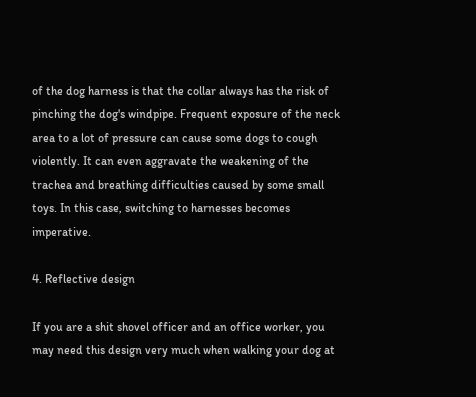of the dog harness is that the collar always has the risk of pinching the dog's windpipe. Frequent exposure of the neck area to a lot of pressure can cause some dogs to cough violently. It can even aggravate the weakening of the trachea and breathing difficulties caused by some small toys. In this case, switching to harnesses becomes imperative.

4. Reflective design

If you are a shit shovel officer and an office worker, you may need this design very much when walking your dog at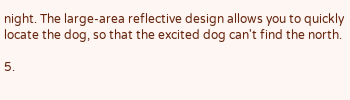night. The large-area reflective design allows you to quickly locate the dog, so that the excited dog can't find the north.

5.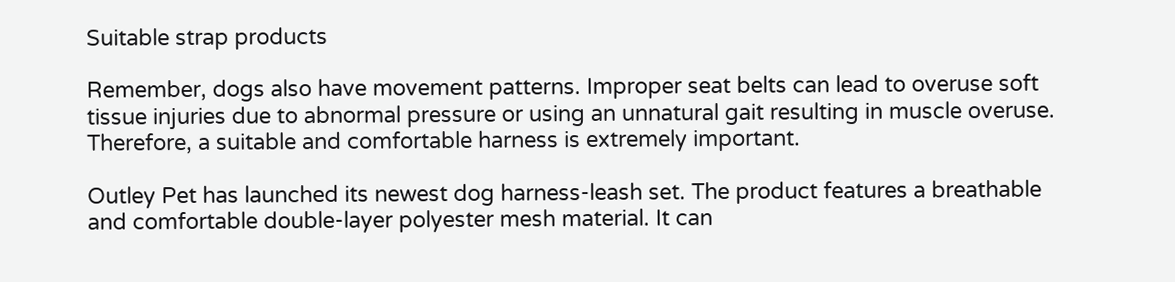Suitable strap products

Remember, dogs also have movement patterns. Improper seat belts can lead to overuse soft tissue injuries due to abnormal pressure or using an unnatural gait resulting in muscle overuse. Therefore, a suitable and comfortable harness is extremely important.

Outley Pet has launched its newest dog harness-leash set. The product features a breathable and comfortable double-layer polyester mesh material. It can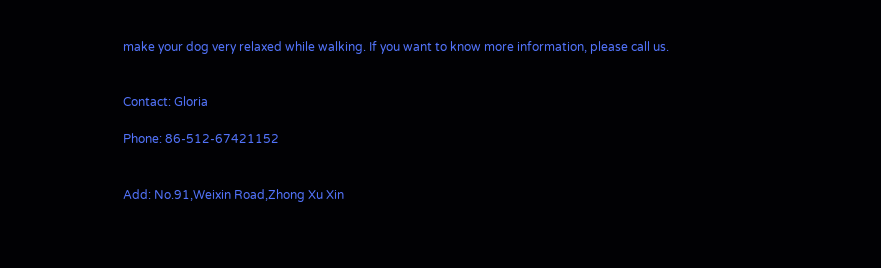make your dog very relaxed while walking. If you want to know more information, please call us.


Contact: Gloria

Phone: 86-512-67421152


Add: No.91,Weixin Road,Zhong Xu Xin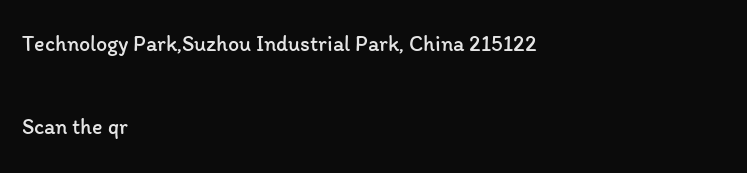Technology Park,Suzhou Industrial Park, China 215122

Scan the qr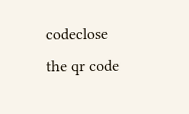codeclose
the qr code